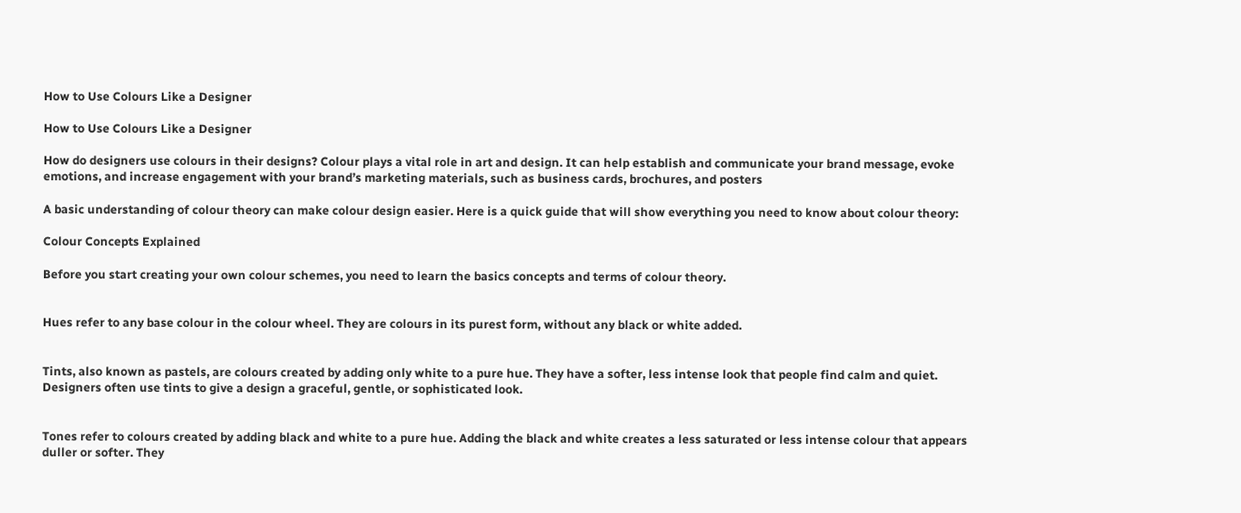How to Use Colours Like a Designer

How to Use Colours Like a Designer

How do designers use colours in their designs? Colour plays a vital role in art and design. It can help establish and communicate your brand message, evoke emotions, and increase engagement with your brand’s marketing materials, such as business cards, brochures, and posters

A basic understanding of colour theory can make colour design easier. Here is a quick guide that will show everything you need to know about colour theory:

Colour Concepts Explained

Before you start creating your own colour schemes, you need to learn the basics concepts and terms of colour theory.


Hues refer to any base colour in the colour wheel. They are colours in its purest form, without any black or white added.


Tints, also known as pastels, are colours created by adding only white to a pure hue. They have a softer, less intense look that people find calm and quiet. Designers often use tints to give a design a graceful, gentle, or sophisticated look.


Tones refer to colours created by adding black and white to a pure hue. Adding the black and white creates a less saturated or less intense colour that appears duller or softer. They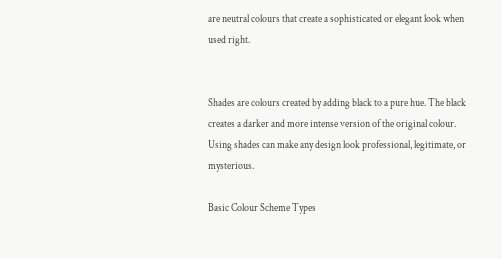are neutral colours that create a sophisticated or elegant look when used right.


Shades are colours created by adding black to a pure hue. The black creates a darker and more intense version of the original colour. Using shades can make any design look professional, legitimate, or mysterious.

Basic Colour Scheme Types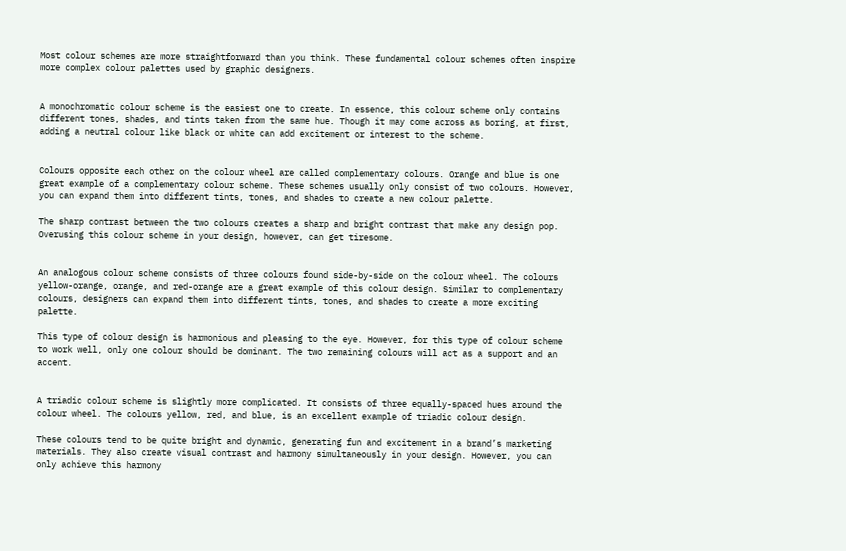Most colour schemes are more straightforward than you think. These fundamental colour schemes often inspire more complex colour palettes used by graphic designers.


A monochromatic colour scheme is the easiest one to create. In essence, this colour scheme only contains different tones, shades, and tints taken from the same hue. Though it may come across as boring, at first, adding a neutral colour like black or white can add excitement or interest to the scheme.


Colours opposite each other on the colour wheel are called complementary colours. Orange and blue is one great example of a complementary colour scheme. These schemes usually only consist of two colours. However, you can expand them into different tints, tones, and shades to create a new colour palette.

The sharp contrast between the two colours creates a sharp and bright contrast that make any design pop. Overusing this colour scheme in your design, however, can get tiresome.


An analogous colour scheme consists of three colours found side-by-side on the colour wheel. The colours yellow-orange, orange, and red-orange are a great example of this colour design. Similar to complementary colours, designers can expand them into different tints, tones, and shades to create a more exciting palette.

This type of colour design is harmonious and pleasing to the eye. However, for this type of colour scheme to work well, only one colour should be dominant. The two remaining colours will act as a support and an accent.


A triadic colour scheme is slightly more complicated. It consists of three equally-spaced hues around the colour wheel. The colours yellow, red, and blue, is an excellent example of triadic colour design.

These colours tend to be quite bright and dynamic, generating fun and excitement in a brand’s marketing materials. They also create visual contrast and harmony simultaneously in your design. However, you can only achieve this harmony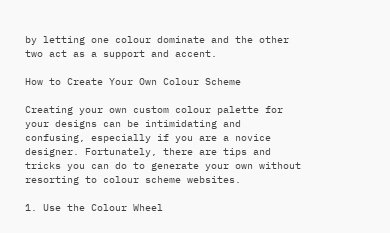by letting one colour dominate and the other two act as a support and accent.

How to Create Your Own Colour Scheme

Creating your own custom colour palette for your designs can be intimidating and confusing, especially if you are a novice designer. Fortunately, there are tips and tricks you can do to generate your own without resorting to colour scheme websites.

1. Use the Colour Wheel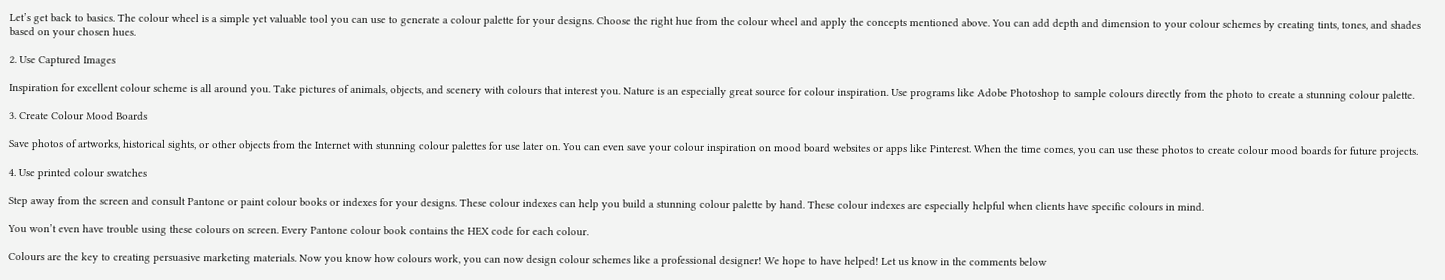Let’s get back to basics. The colour wheel is a simple yet valuable tool you can use to generate a colour palette for your designs. Choose the right hue from the colour wheel and apply the concepts mentioned above. You can add depth and dimension to your colour schemes by creating tints, tones, and shades based on your chosen hues.

2. Use Captured Images

Inspiration for excellent colour scheme is all around you. Take pictures of animals, objects, and scenery with colours that interest you. Nature is an especially great source for colour inspiration. Use programs like Adobe Photoshop to sample colours directly from the photo to create a stunning colour palette.

3. Create Colour Mood Boards

Save photos of artworks, historical sights, or other objects from the Internet with stunning colour palettes for use later on. You can even save your colour inspiration on mood board websites or apps like Pinterest. When the time comes, you can use these photos to create colour mood boards for future projects.

4. Use printed colour swatches

Step away from the screen and consult Pantone or paint colour books or indexes for your designs. These colour indexes can help you build a stunning colour palette by hand. These colour indexes are especially helpful when clients have specific colours in mind.

You won’t even have trouble using these colours on screen. Every Pantone colour book contains the HEX code for each colour.

Colours are the key to creating persuasive marketing materials. Now you know how colours work, you can now design colour schemes like a professional designer! We hope to have helped! Let us know in the comments below